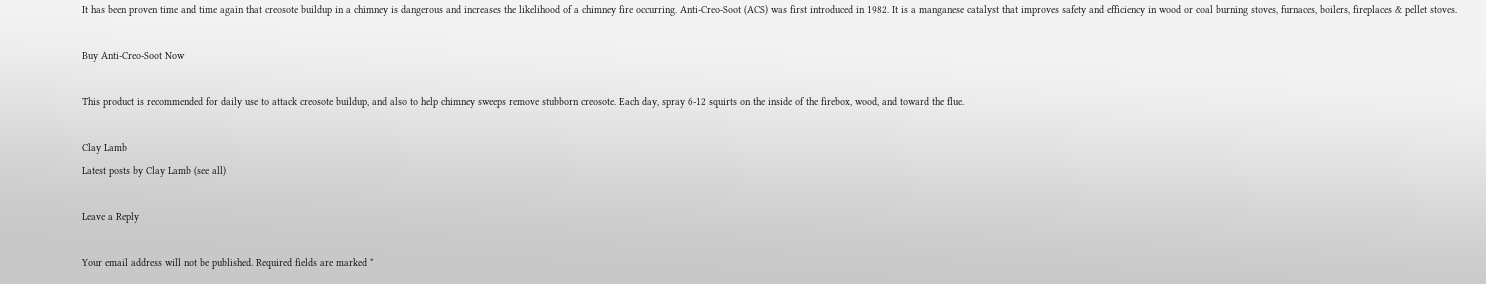It has been proven time and time again that creosote buildup in a chimney is dangerous and increases the likelihood of a chimney fire occurring. Anti-Creo-Soot (ACS) was first introduced in 1982. It is a manganese catalyst that improves safety and efficiency in wood or coal burning stoves, furnaces, boilers, fireplaces & pellet stoves.

Buy Anti-Creo-Soot Now

This product is recommended for daily use to attack creosote buildup, and also to help chimney sweeps remove stubborn creosote. Each day, spray 6-12 squirts on the inside of the firebox, wood, and toward the flue.

Clay Lamb
Latest posts by Clay Lamb (see all)

Leave a Reply

Your email address will not be published. Required fields are marked *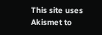This site uses Akismet to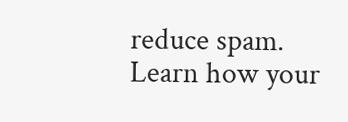reduce spam. Learn how your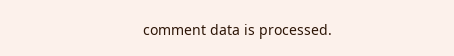comment data is processed.